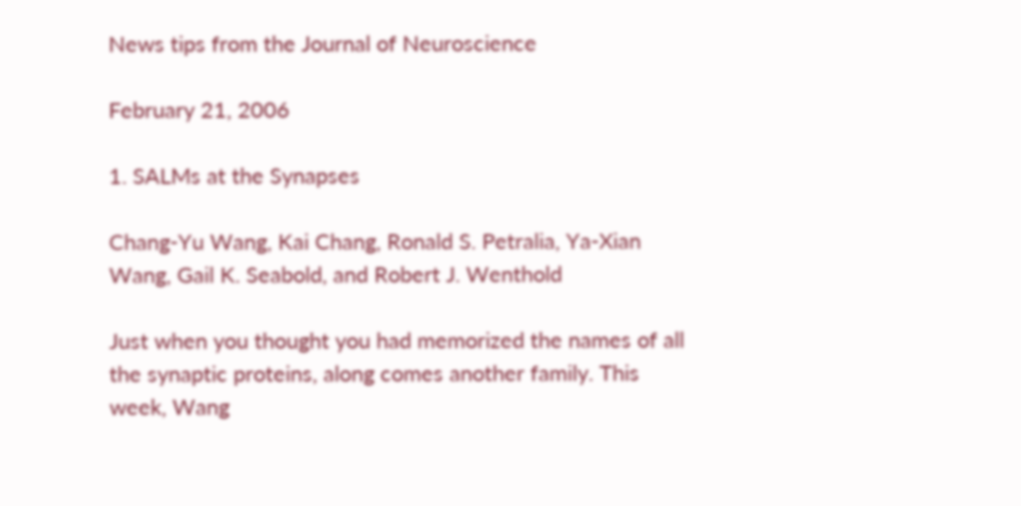News tips from the Journal of Neuroscience

February 21, 2006

1. SALMs at the Synapses

Chang-Yu Wang, Kai Chang, Ronald S. Petralia, Ya-Xian Wang, Gail K. Seabold, and Robert J. Wenthold

Just when you thought you had memorized the names of all the synaptic proteins, along comes another family. This week, Wang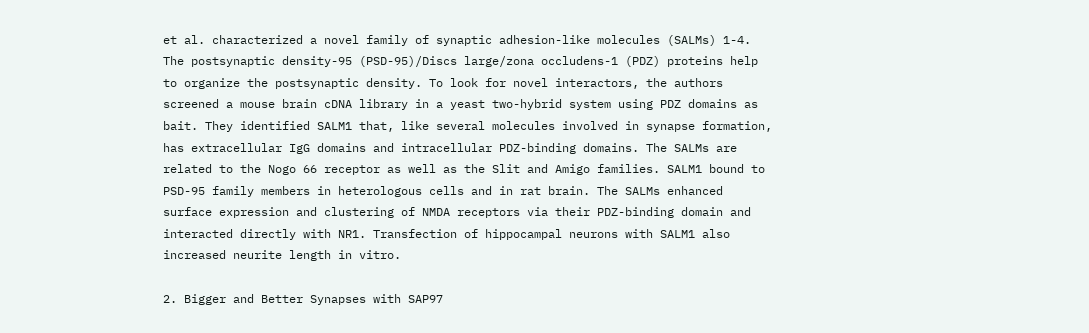et al. characterized a novel family of synaptic adhesion-like molecules (SALMs) 1-4. The postsynaptic density-95 (PSD-95)/Discs large/zona occludens-1 (PDZ) proteins help to organize the postsynaptic density. To look for novel interactors, the authors screened a mouse brain cDNA library in a yeast two-hybrid system using PDZ domains as bait. They identified SALM1 that, like several molecules involved in synapse formation, has extracellular IgG domains and intracellular PDZ-binding domains. The SALMs are related to the Nogo 66 receptor as well as the Slit and Amigo families. SALM1 bound to PSD-95 family members in heterologous cells and in rat brain. The SALMs enhanced surface expression and clustering of NMDA receptors via their PDZ-binding domain and interacted directly with NR1. Transfection of hippocampal neurons with SALM1 also increased neurite length in vitro.

2. Bigger and Better Synapses with SAP97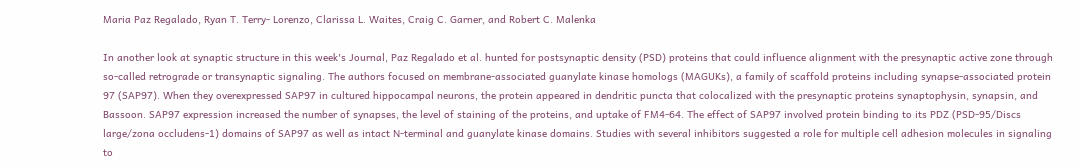Maria Paz Regalado, Ryan T. Terry- Lorenzo, Clarissa L. Waites, Craig C. Garner, and Robert C. Malenka

In another look at synaptic structure in this week's Journal, Paz Regalado et al. hunted for postsynaptic density (PSD) proteins that could influence alignment with the presynaptic active zone through so-called retrograde or transynaptic signaling. The authors focused on membrane-associated guanylate kinase homologs (MAGUKs), a family of scaffold proteins including synapse-associated protein 97 (SAP97). When they overexpressed SAP97 in cultured hippocampal neurons, the protein appeared in dendritic puncta that colocalized with the presynaptic proteins synaptophysin, synapsin, and Bassoon. SAP97 expression increased the number of synapses, the level of staining of the proteins, and uptake of FM4-64. The effect of SAP97 involved protein binding to its PDZ (PSD-95/Discs large/zona occludens-1) domains of SAP97 as well as intact N-terminal and guanylate kinase domains. Studies with several inhibitors suggested a role for multiple cell adhesion molecules in signaling to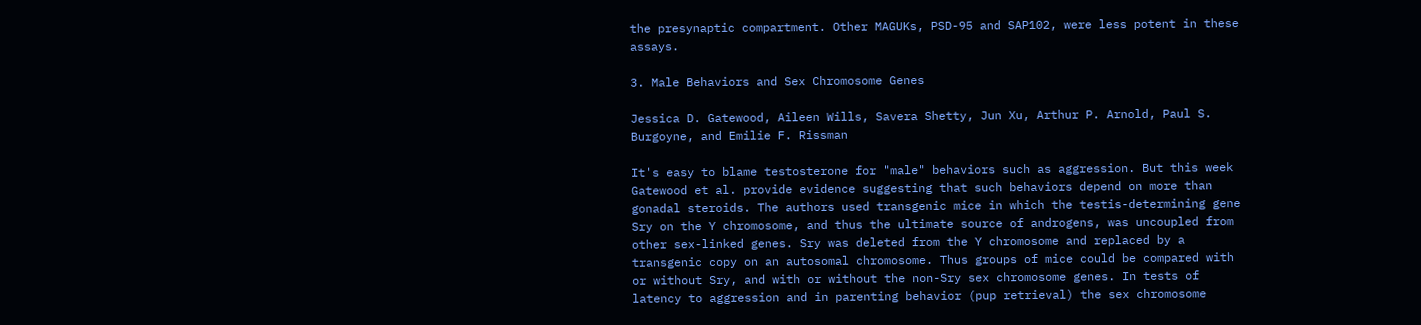the presynaptic compartment. Other MAGUKs, PSD-95 and SAP102, were less potent in these assays.

3. Male Behaviors and Sex Chromosome Genes

Jessica D. Gatewood, Aileen Wills, Savera Shetty, Jun Xu, Arthur P. Arnold, Paul S. Burgoyne, and Emilie F. Rissman

It's easy to blame testosterone for "male" behaviors such as aggression. But this week Gatewood et al. provide evidence suggesting that such behaviors depend on more than gonadal steroids. The authors used transgenic mice in which the testis-determining gene Sry on the Y chromosome, and thus the ultimate source of androgens, was uncoupled from other sex-linked genes. Sry was deleted from the Y chromosome and replaced by a transgenic copy on an autosomal chromosome. Thus groups of mice could be compared with or without Sry, and with or without the non-Sry sex chromosome genes. In tests of latency to aggression and in parenting behavior (pup retrieval) the sex chromosome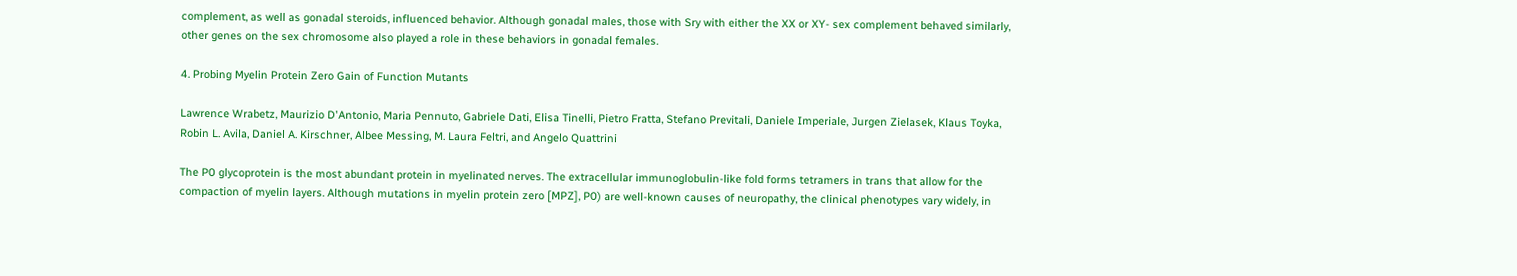complement, as well as gonadal steroids, influenced behavior. Although gonadal males, those with Sry with either the XX or XY- sex complement behaved similarly, other genes on the sex chromosome also played a role in these behaviors in gonadal females.

4. Probing Myelin Protein Zero Gain of Function Mutants

Lawrence Wrabetz, Maurizio D'Antonio, Maria Pennuto, Gabriele Dati, Elisa Tinelli, Pietro Fratta, Stefano Previtali, Daniele Imperiale, Jurgen Zielasek, Klaus Toyka, Robin L. Avila, Daniel A. Kirschner, Albee Messing, M. Laura Feltri, and Angelo Quattrini

The P0 glycoprotein is the most abundant protein in myelinated nerves. The extracellular immunoglobulin-like fold forms tetramers in trans that allow for the compaction of myelin layers. Although mutations in myelin protein zero [MPZ], P0) are well-known causes of neuropathy, the clinical phenotypes vary widely, in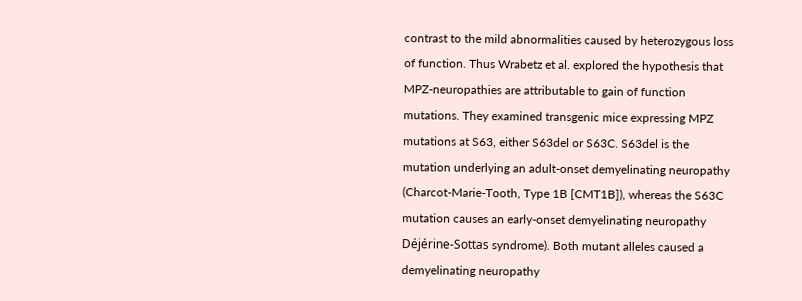contrast to the mild abnormalities caused by heterozygous loss of function. Thus Wrabetz et al. explored the hypothesis that MPZ-neuropathies are attributable to gain of function mutations. They examined transgenic mice expressing MPZ mutations at S63, either S63del or S63C. S63del is the mutation underlying an adult-onset demyelinating neuropathy (Charcot-Marie-Tooth, Type 1B [CMT1B]), whereas the S63C mutation causes an early-onset demyelinating neuropathy Déjérine-Sottas syndrome). Both mutant alleles caused a demyelinating neuropathy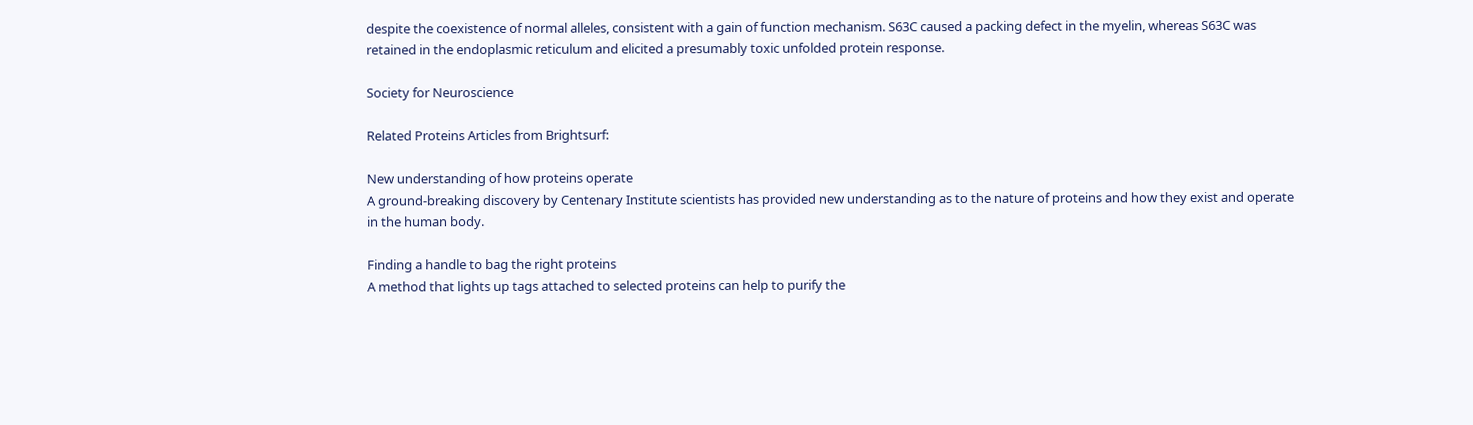despite the coexistence of normal alleles, consistent with a gain of function mechanism. S63C caused a packing defect in the myelin, whereas S63C was retained in the endoplasmic reticulum and elicited a presumably toxic unfolded protein response.

Society for Neuroscience

Related Proteins Articles from Brightsurf:

New understanding of how proteins operate
A ground-breaking discovery by Centenary Institute scientists has provided new understanding as to the nature of proteins and how they exist and operate in the human body.

Finding a handle to bag the right proteins
A method that lights up tags attached to selected proteins can help to purify the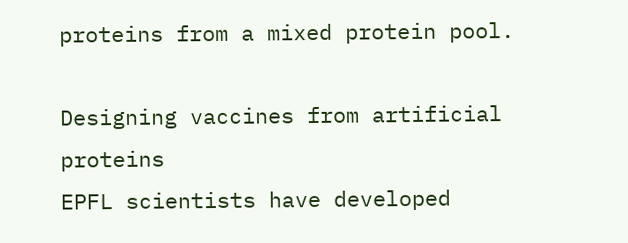proteins from a mixed protein pool.

Designing vaccines from artificial proteins
EPFL scientists have developed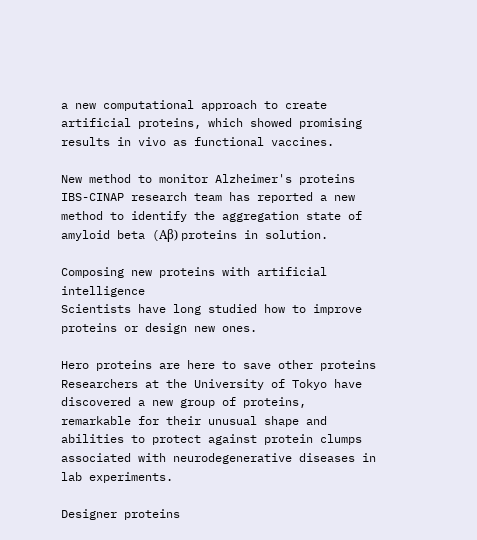a new computational approach to create artificial proteins, which showed promising results in vivo as functional vaccines.

New method to monitor Alzheimer's proteins
IBS-CINAP research team has reported a new method to identify the aggregation state of amyloid beta (Aβ) proteins in solution.

Composing new proteins with artificial intelligence
Scientists have long studied how to improve proteins or design new ones.

Hero proteins are here to save other proteins
Researchers at the University of Tokyo have discovered a new group of proteins, remarkable for their unusual shape and abilities to protect against protein clumps associated with neurodegenerative diseases in lab experiments.

Designer proteins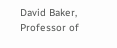David Baker, Professor of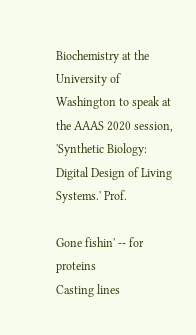Biochemistry at the University of Washington to speak at the AAAS 2020 session, 'Synthetic Biology: Digital Design of Living Systems.' Prof.

Gone fishin' -- for proteins
Casting lines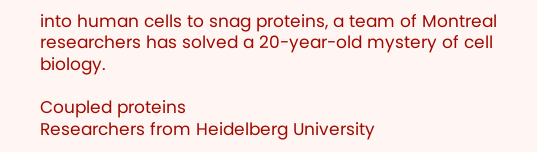into human cells to snag proteins, a team of Montreal researchers has solved a 20-year-old mystery of cell biology.

Coupled proteins
Researchers from Heidelberg University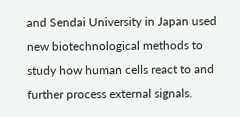and Sendai University in Japan used new biotechnological methods to study how human cells react to and further process external signals.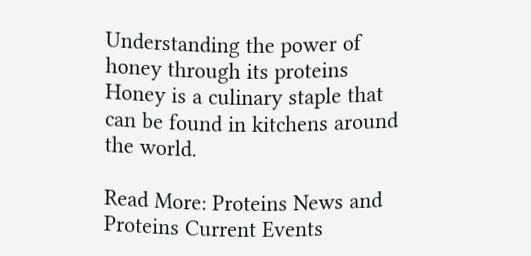Understanding the power of honey through its proteins
Honey is a culinary staple that can be found in kitchens around the world.

Read More: Proteins News and Proteins Current Events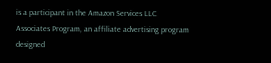is a participant in the Amazon Services LLC Associates Program, an affiliate advertising program designed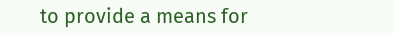to provide a means for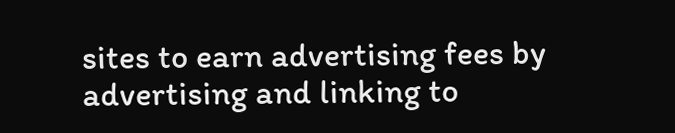sites to earn advertising fees by advertising and linking to